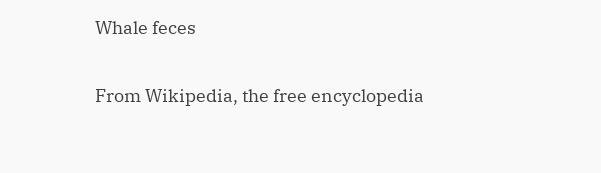Whale feces

From Wikipedia, the free encyclopedia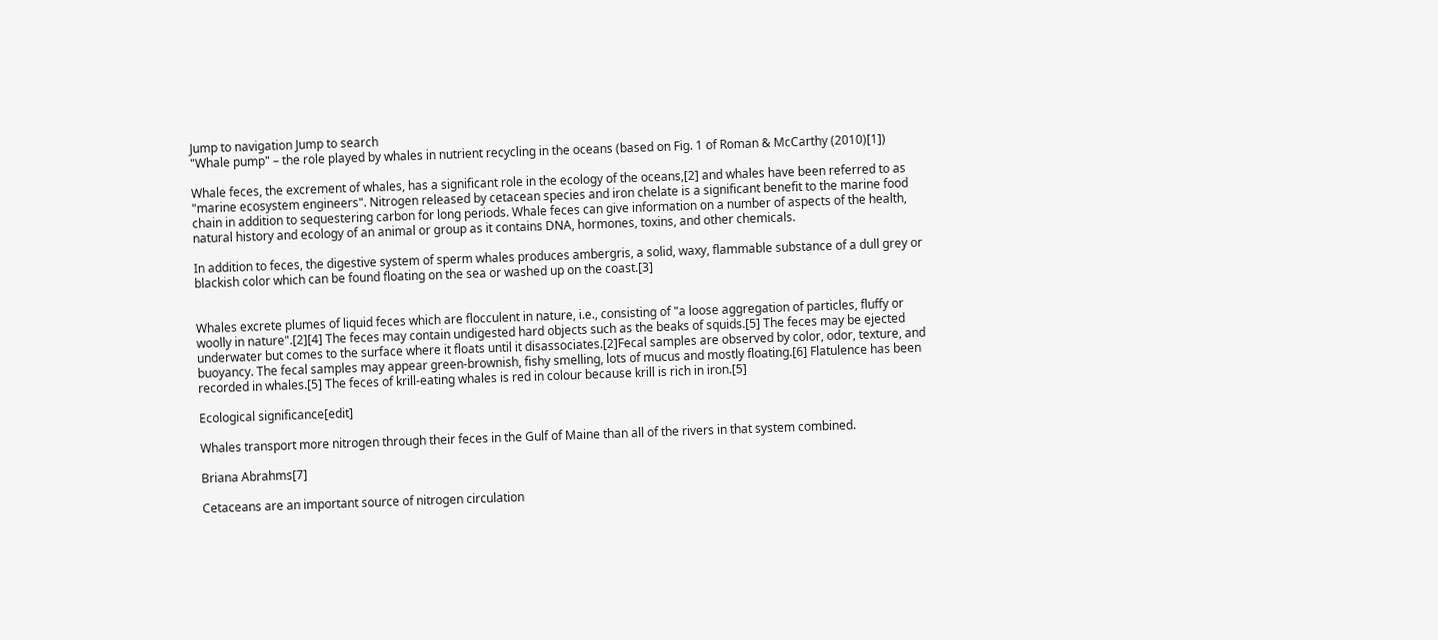Jump to navigation Jump to search
"Whale pump" – the role played by whales in nutrient recycling in the oceans (based on Fig. 1 of Roman & McCarthy (2010)[1])

Whale feces, the excrement of whales, has a significant role in the ecology of the oceans,[2] and whales have been referred to as "marine ecosystem engineers". Nitrogen released by cetacean species and iron chelate is a significant benefit to the marine food chain in addition to sequestering carbon for long periods. Whale feces can give information on a number of aspects of the health, natural history and ecology of an animal or group as it contains DNA, hormones, toxins, and other chemicals.

In addition to feces, the digestive system of sperm whales produces ambergris, a solid, waxy, flammable substance of a dull grey or blackish color which can be found floating on the sea or washed up on the coast.[3]


Whales excrete plumes of liquid feces which are flocculent in nature, i.e., consisting of "a loose aggregation of particles, fluffy or woolly in nature".[2][4] The feces may contain undigested hard objects such as the beaks of squids.[5] The feces may be ejected underwater but comes to the surface where it floats until it disassociates.[2]Fecal samples are observed by color, odor, texture, and buoyancy. The fecal samples may appear green-brownish, fishy smelling, lots of mucus and mostly floating.[6] Flatulence has been recorded in whales.[5] The feces of krill-eating whales is red in colour because krill is rich in iron.[5]

Ecological significance[edit]

Whales transport more nitrogen through their feces in the Gulf of Maine than all of the rivers in that system combined.

Briana Abrahms[7]

Cetaceans are an important source of nitrogen circulation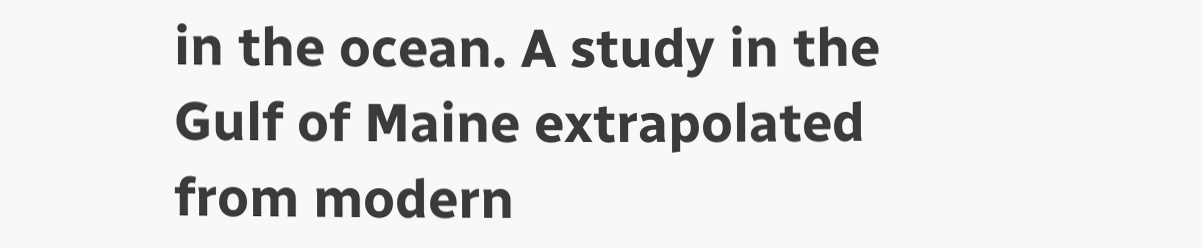in the ocean. A study in the Gulf of Maine extrapolated from modern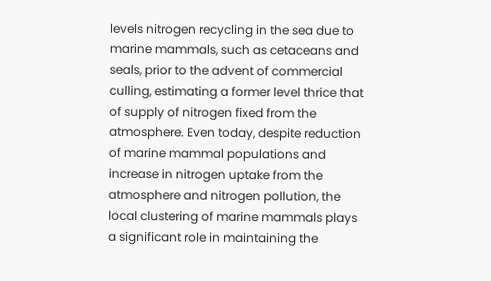levels nitrogen recycling in the sea due to marine mammals, such as cetaceans and seals, prior to the advent of commercial culling, estimating a former level thrice that of supply of nitrogen fixed from the atmosphere. Even today, despite reduction of marine mammal populations and increase in nitrogen uptake from the atmosphere and nitrogen pollution, the local clustering of marine mammals plays a significant role in maintaining the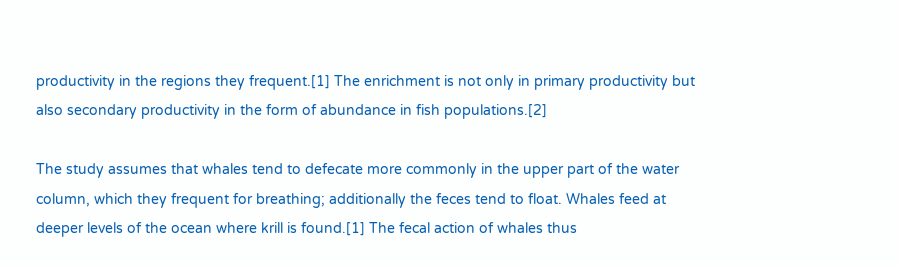productivity in the regions they frequent.[1] The enrichment is not only in primary productivity but also secondary productivity in the form of abundance in fish populations.[2]

The study assumes that whales tend to defecate more commonly in the upper part of the water column, which they frequent for breathing; additionally the feces tend to float. Whales feed at deeper levels of the ocean where krill is found.[1] The fecal action of whales thus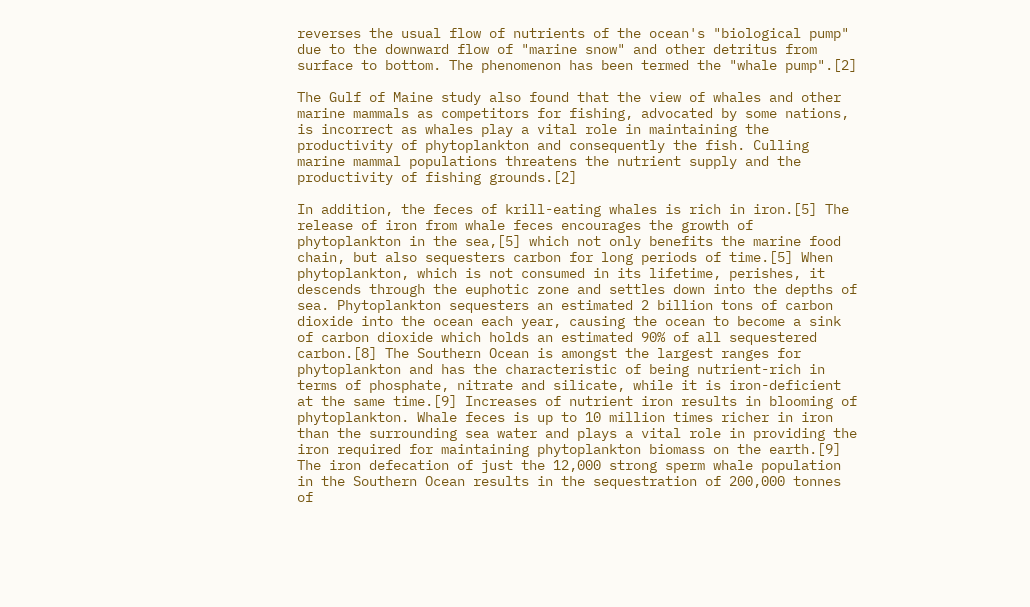reverses the usual flow of nutrients of the ocean's "biological pump" due to the downward flow of "marine snow" and other detritus from surface to bottom. The phenomenon has been termed the "whale pump".[2]

The Gulf of Maine study also found that the view of whales and other marine mammals as competitors for fishing, advocated by some nations, is incorrect as whales play a vital role in maintaining the productivity of phytoplankton and consequently the fish. Culling marine mammal populations threatens the nutrient supply and the productivity of fishing grounds.[2]

In addition, the feces of krill-eating whales is rich in iron.[5] The release of iron from whale feces encourages the growth of phytoplankton in the sea,[5] which not only benefits the marine food chain, but also sequesters carbon for long periods of time.[5] When phytoplankton, which is not consumed in its lifetime, perishes, it descends through the euphotic zone and settles down into the depths of sea. Phytoplankton sequesters an estimated 2 billion tons of carbon dioxide into the ocean each year, causing the ocean to become a sink of carbon dioxide which holds an estimated 90% of all sequestered carbon.[8] The Southern Ocean is amongst the largest ranges for phytoplankton and has the characteristic of being nutrient-rich in terms of phosphate, nitrate and silicate, while it is iron-deficient at the same time.[9] Increases of nutrient iron results in blooming of phytoplankton. Whale feces is up to 10 million times richer in iron than the surrounding sea water and plays a vital role in providing the iron required for maintaining phytoplankton biomass on the earth.[9] The iron defecation of just the 12,000 strong sperm whale population in the Southern Ocean results in the sequestration of 200,000 tonnes of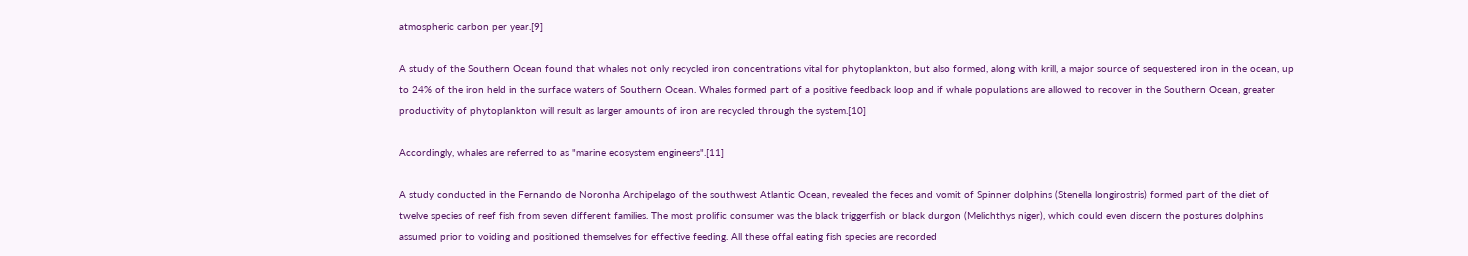atmospheric carbon per year.[9]

A study of the Southern Ocean found that whales not only recycled iron concentrations vital for phytoplankton, but also formed, along with krill, a major source of sequestered iron in the ocean, up to 24% of the iron held in the surface waters of Southern Ocean. Whales formed part of a positive feedback loop and if whale populations are allowed to recover in the Southern Ocean, greater productivity of phytoplankton will result as larger amounts of iron are recycled through the system.[10]

Accordingly, whales are referred to as "marine ecosystem engineers".[11]

A study conducted in the Fernando de Noronha Archipelago of the southwest Atlantic Ocean, revealed the feces and vomit of Spinner dolphins (Stenella longirostris) formed part of the diet of twelve species of reef fish from seven different families. The most prolific consumer was the black triggerfish or black durgon (Melichthys niger), which could even discern the postures dolphins assumed prior to voiding and positioned themselves for effective feeding. All these offal eating fish species are recorded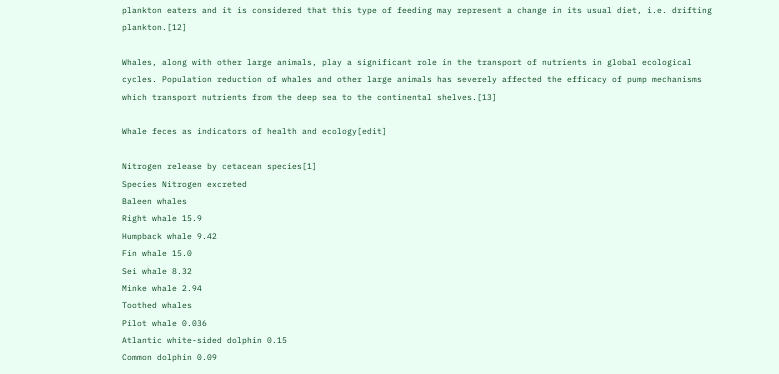plankton eaters and it is considered that this type of feeding may represent a change in its usual diet, i.e. drifting plankton.[12]

Whales, along with other large animals, play a significant role in the transport of nutrients in global ecological cycles. Population reduction of whales and other large animals has severely affected the efficacy of pump mechanisms which transport nutrients from the deep sea to the continental shelves.[13]

Whale feces as indicators of health and ecology[edit]

Nitrogen release by cetacean species[1]
Species Nitrogen excreted
Baleen whales
Right whale 15.9
Humpback whale 9.42
Fin whale 15.0
Sei whale 8.32
Minke whale 2.94
Toothed whales
Pilot whale 0.036
Atlantic white-sided dolphin 0.15
Common dolphin 0.09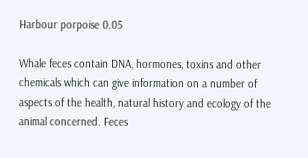Harbour porpoise 0.05

Whale feces contain DNA, hormones, toxins and other chemicals which can give information on a number of aspects of the health, natural history and ecology of the animal concerned. Feces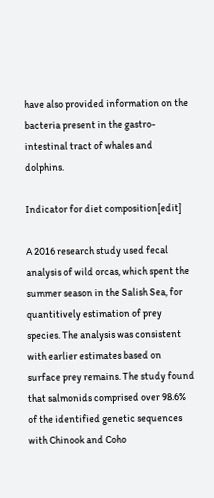have also provided information on the bacteria present in the gastro-intestinal tract of whales and dolphins.

Indicator for diet composition[edit]

A 2016 research study used fecal analysis of wild orcas, which spent the summer season in the Salish Sea, for quantitively estimation of prey species. The analysis was consistent with earlier estimates based on surface prey remains. The study found that salmonids comprised over 98.6% of the identified genetic sequences with Chinook and Coho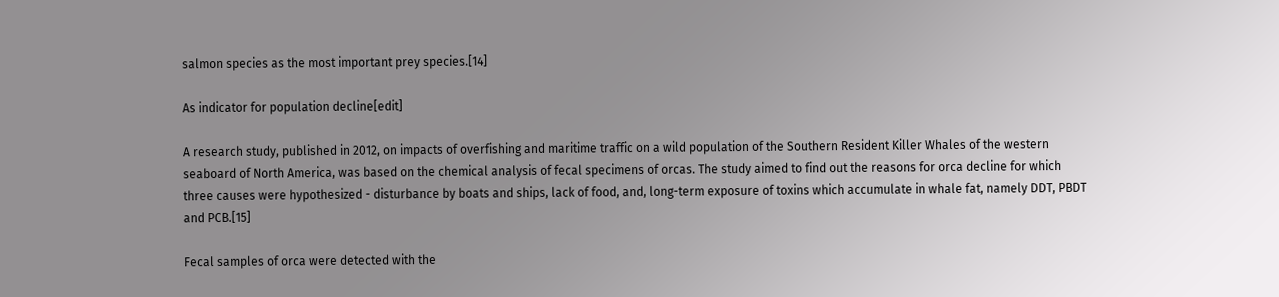salmon species as the most important prey species.[14]

As indicator for population decline[edit]

A research study, published in 2012, on impacts of overfishing and maritime traffic on a wild population of the Southern Resident Killer Whales of the western seaboard of North America, was based on the chemical analysis of fecal specimens of orcas. The study aimed to find out the reasons for orca decline for which three causes were hypothesized - disturbance by boats and ships, lack of food, and, long-term exposure of toxins which accumulate in whale fat, namely DDT, PBDT and PCB.[15]

Fecal samples of orca were detected with the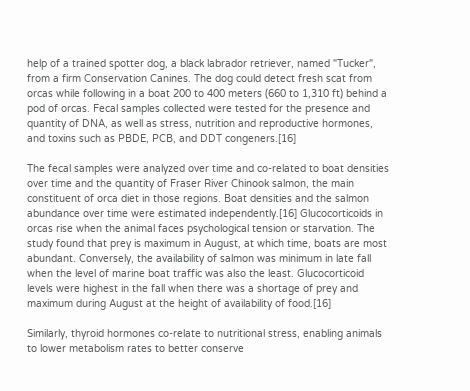help of a trained spotter dog, a black labrador retriever, named "Tucker", from a firm Conservation Canines. The dog could detect fresh scat from orcas while following in a boat 200 to 400 meters (660 to 1,310 ft) behind a pod of orcas. Fecal samples collected were tested for the presence and quantity of DNA, as well as stress, nutrition and reproductive hormones, and toxins such as PBDE, PCB, and DDT congeners.[16]

The fecal samples were analyzed over time and co-related to boat densities over time and the quantity of Fraser River Chinook salmon, the main constituent of orca diet in those regions. Boat densities and the salmon abundance over time were estimated independently.[16] Glucocorticoids in orcas rise when the animal faces psychological tension or starvation. The study found that prey is maximum in August, at which time, boats are most abundant. Conversely, the availability of salmon was minimum in late fall when the level of marine boat traffic was also the least. Glucocorticoid levels were highest in the fall when there was a shortage of prey and maximum during August at the height of availability of food.[16]

Similarly, thyroid hormones co-relate to nutritional stress, enabling animals to lower metabolism rates to better conserve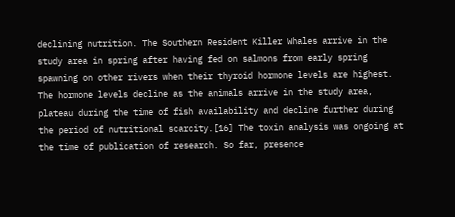declining nutrition. The Southern Resident Killer Whales arrive in the study area in spring after having fed on salmons from early spring spawning on other rivers when their thyroid hormone levels are highest. The hormone levels decline as the animals arrive in the study area, plateau during the time of fish availability and decline further during the period of nutritional scarcity.[16] The toxin analysis was ongoing at the time of publication of research. So far, presence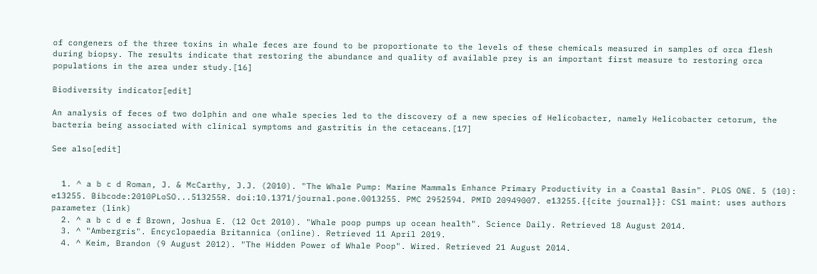of congeners of the three toxins in whale feces are found to be proportionate to the levels of these chemicals measured in samples of orca flesh during biopsy. The results indicate that restoring the abundance and quality of available prey is an important first measure to restoring orca populations in the area under study.[16]

Biodiversity indicator[edit]

An analysis of feces of two dolphin and one whale species led to the discovery of a new species of Helicobacter, namely Helicobacter cetorum, the bacteria being associated with clinical symptoms and gastritis in the cetaceans.[17]

See also[edit]


  1. ^ a b c d Roman, J. & McCarthy, J.J. (2010). "The Whale Pump: Marine Mammals Enhance Primary Productivity in a Coastal Basin". PLOS ONE. 5 (10): e13255. Bibcode:2010PLoSO...513255R. doi:10.1371/journal.pone.0013255. PMC 2952594. PMID 20949007. e13255.{{cite journal}}: CS1 maint: uses authors parameter (link)
  2. ^ a b c d e f Brown, Joshua E. (12 Oct 2010). "Whale poop pumps up ocean health". Science Daily. Retrieved 18 August 2014.
  3. ^ "Ambergris". Encyclopaedia Britannica (online). Retrieved 11 April 2019.
  4. ^ Keim, Brandon (9 August 2012). "The Hidden Power of Whale Poop". Wired. Retrieved 21 August 2014.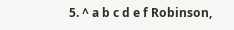5. ^ a b c d e f Robinson,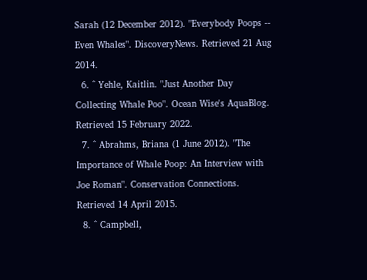Sarah (12 December 2012). "Everybody Poops -- Even Whales". DiscoveryNews. Retrieved 21 Aug 2014.
  6. ^ Yehle, Kaitlin. "Just Another Day Collecting Whale Poo". Ocean Wise's AquaBlog. Retrieved 15 February 2022.
  7. ^ Abrahms, Briana (1 June 2012). "The Importance of Whale Poop: An Interview with Joe Roman". Conservation Connections. Retrieved 14 April 2015.
  8. ^ Campbell,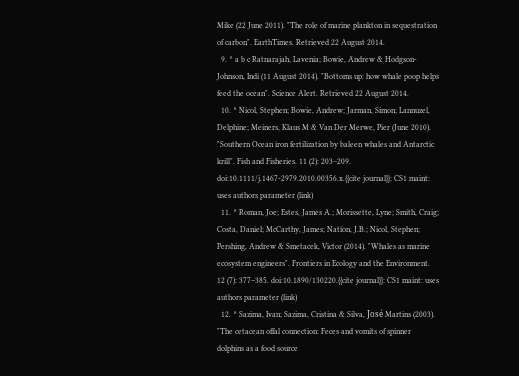Mike (22 June 2011). "The role of marine plankton in sequestration of carbon". EarthTimes. Retrieved 22 August 2014.
  9. ^ a b c Ratnarajah, Lavenia; Bowie, Andrew & Hodgson-Johnson, Indi (11 August 2014). "Bottoms up: how whale poop helps feed the ocean". Science Alert. Retrieved 22 August 2014.
  10. ^ Nicol, Stephen; Bowie, Andrew; Jarman, Simon; Lannuzel, Delphine; Meiners, Klaus M & Van Der Merwe, Pier (June 2010). "Southern Ocean iron fertilization by baleen whales and Antarctic krill". Fish and Fisheries. 11 (2): 203–209. doi:10.1111/j.1467-2979.2010.00356.x.{{cite journal}}: CS1 maint: uses authors parameter (link)
  11. ^ Roman, Joe; Estes, James A.; Morissette, Lyne; Smith, Craig; Costa, Daniel; McCarthy, James; Nation, J.B.; Nicol, Stephen; Pershing, Andrew & Smetacek, Victor (2014). "Whales as marine ecosystem engineers". Frontiers in Ecology and the Environment. 12 (7): 377–385. doi:10.1890/130220.{{cite journal}}: CS1 maint: uses authors parameter (link)
  12. ^ Sazima, Ivan; Sazima, Cristina & Silva, José Martins (2003). "The cetacean offal connection: Feces and vomits of spinner dolphins as a food source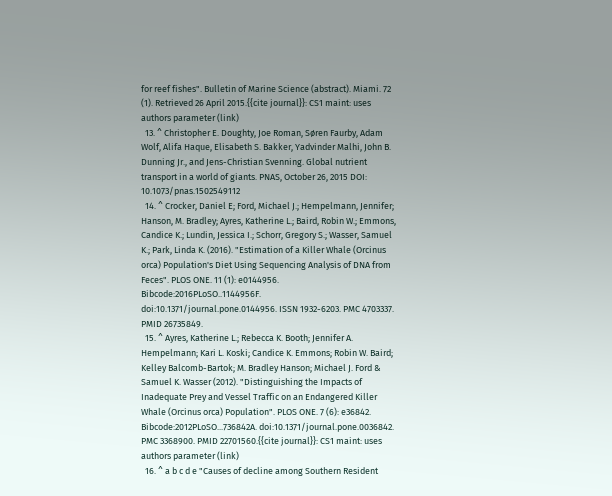for reef fishes". Bulletin of Marine Science (abstract). Miami. 72 (1). Retrieved 26 April 2015.{{cite journal}}: CS1 maint: uses authors parameter (link)
  13. ^ Christopher E. Doughty, Joe Roman, Søren Faurby, Adam Wolf, Alifa Haque, Elisabeth S. Bakker, Yadvinder Malhi, John B. Dunning Jr., and Jens-Christian Svenning. Global nutrient transport in a world of giants. PNAS, October 26, 2015 DOI: 10.1073/pnas.1502549112
  14. ^ Crocker, Daniel E; Ford, Michael J.; Hempelmann, Jennifer; Hanson, M. Bradley; Ayres, Katherine L.; Baird, Robin W.; Emmons, Candice K.; Lundin, Jessica I.; Schorr, Gregory S.; Wasser, Samuel K.; Park, Linda K. (2016). "Estimation of a Killer Whale (Orcinus orca) Population's Diet Using Sequencing Analysis of DNA from Feces". PLOS ONE. 11 (1): e0144956. Bibcode:2016PLoSO..1144956F. doi:10.1371/journal.pone.0144956. ISSN 1932-6203. PMC 4703337. PMID 26735849.
  15. ^ Ayres, Katherine L.; Rebecca K. Booth; Jennifer A. Hempelmann; Kari L. Koski; Candice K. Emmons; Robin W. Baird; Kelley Balcomb-Bartok; M. Bradley Hanson; Michael J. Ford & Samuel K. Wasser (2012). "Distinguishing the Impacts of Inadequate Prey and Vessel Traffic on an Endangered Killer Whale (Orcinus orca) Population". PLOS ONE. 7 (6): e36842. Bibcode:2012PLoSO...736842A. doi:10.1371/journal.pone.0036842. PMC 3368900. PMID 22701560.{{cite journal}}: CS1 maint: uses authors parameter (link)
  16. ^ a b c d e "Causes of decline among Southern Resident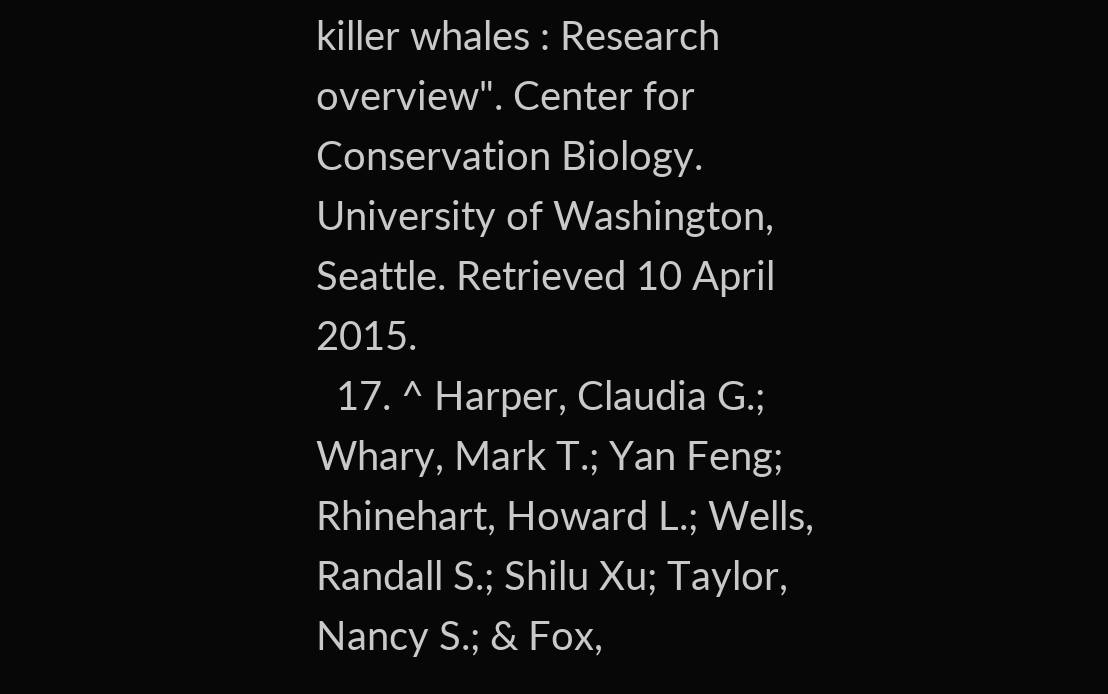killer whales : Research overview". Center for Conservation Biology. University of Washington, Seattle. Retrieved 10 April 2015.
  17. ^ Harper, Claudia G.; Whary, Mark T.; Yan Feng; Rhinehart, Howard L.; Wells, Randall S.; Shilu Xu; Taylor, Nancy S.; & Fox,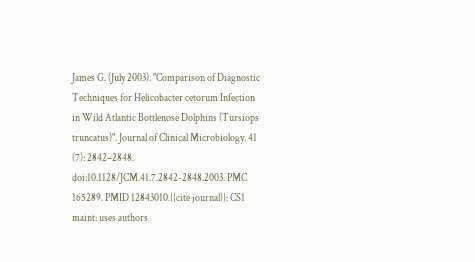James G. (July 2003). "Comparison of Diagnostic Techniques for Helicobacter cetorum Infection in Wild Atlantic Bottlenose Dolphins (Tursiops truncatus)". Journal of Clinical Microbiology. 41 (7): 2842–2848. doi:10.1128/JCM.41.7.2842-2848.2003. PMC 165289. PMID 12843010.{{cite journal}}: CS1 maint: uses authors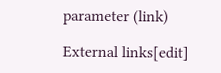parameter (link)

External links[edit]